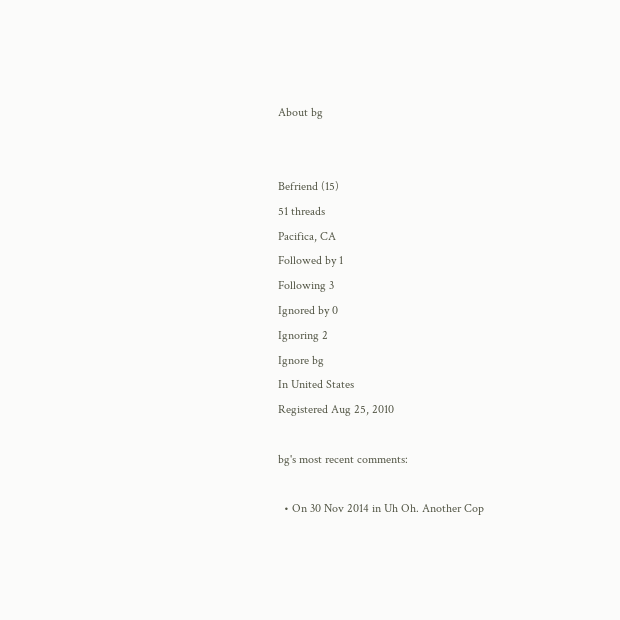About bg


Befriend (15)
51 threads
Pacifica, CA
Followed by 1
Following 3
Ignored by 0
Ignoring 2
Ignore bg
In United States
Registered Aug 25, 2010

bg's most recent comments:

  • On 30 Nov 2014 in Uh Oh. Another Cop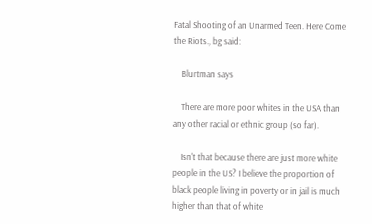Fatal Shooting of an Unarmed Teen. Here Come the Riots., bg said:

    Blurtman says

    There are more poor whites in the USA than any other racial or ethnic group (so far).

    Isn't that because there are just more white people in the US? I believe the proportion of black people living in poverty or in jail is much higher than that of white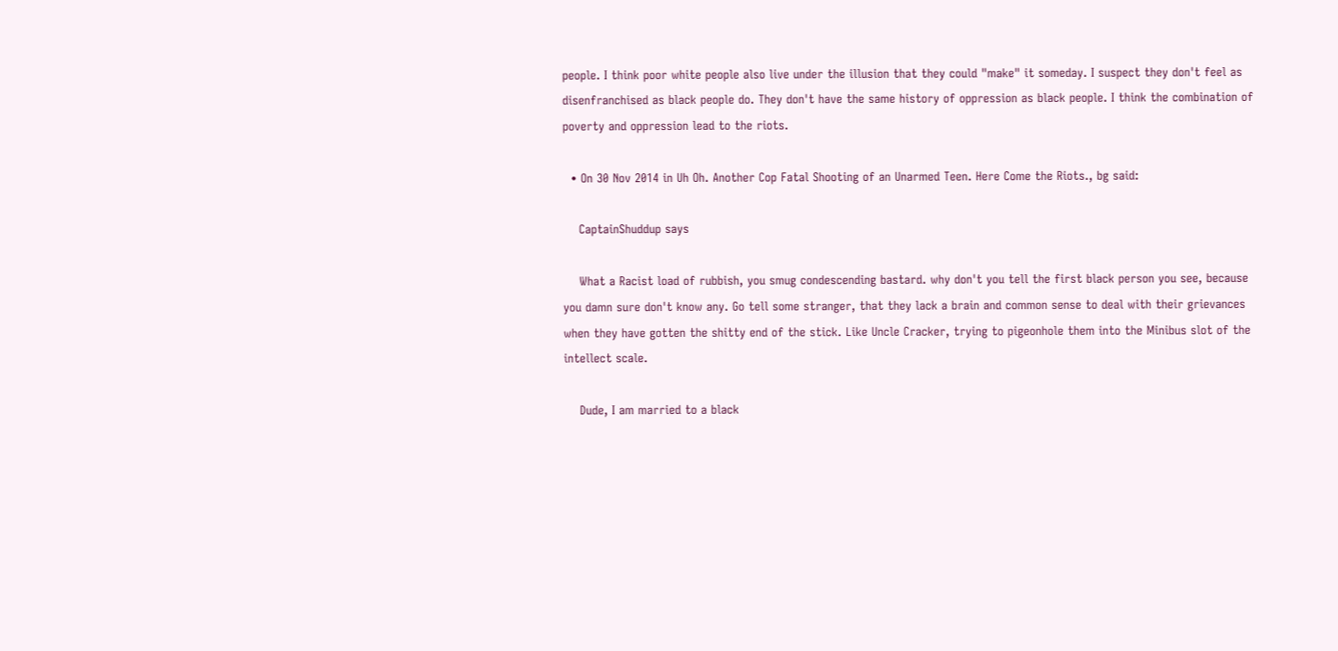people. I think poor white people also live under the illusion that they could "make" it someday. I suspect they don't feel as disenfranchised as black people do. They don't have the same history of oppression as black people. I think the combination of poverty and oppression lead to the riots.

  • On 30 Nov 2014 in Uh Oh. Another Cop Fatal Shooting of an Unarmed Teen. Here Come the Riots., bg said:

    CaptainShuddup says

    What a Racist load of rubbish, you smug condescending bastard. why don't you tell the first black person you see, because you damn sure don't know any. Go tell some stranger, that they lack a brain and common sense to deal with their grievances when they have gotten the shitty end of the stick. Like Uncle Cracker, trying to pigeonhole them into the Minibus slot of the intellect scale.

    Dude, I am married to a black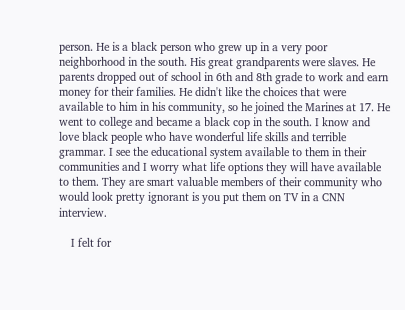person. He is a black person who grew up in a very poor neighborhood in the south. His great grandparents were slaves. He parents dropped out of school in 6th and 8th grade to work and earn money for their families. He didn't like the choices that were available to him in his community, so he joined the Marines at 17. He went to college and became a black cop in the south. I know and love black people who have wonderful life skills and terrible grammar. I see the educational system available to them in their communities and I worry what life options they will have available to them. They are smart valuable members of their community who would look pretty ignorant is you put them on TV in a CNN interview.

    I felt for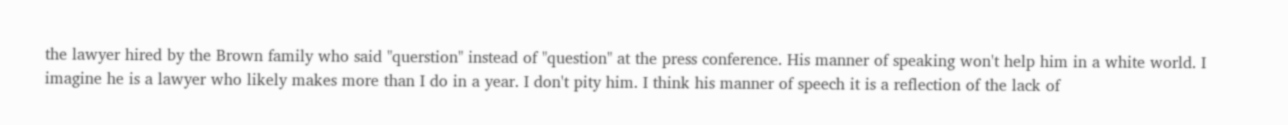the lawyer hired by the Brown family who said "querstion" instead of "question" at the press conference. His manner of speaking won't help him in a white world. I imagine he is a lawyer who likely makes more than I do in a year. I don't pity him. I think his manner of speech it is a reflection of the lack of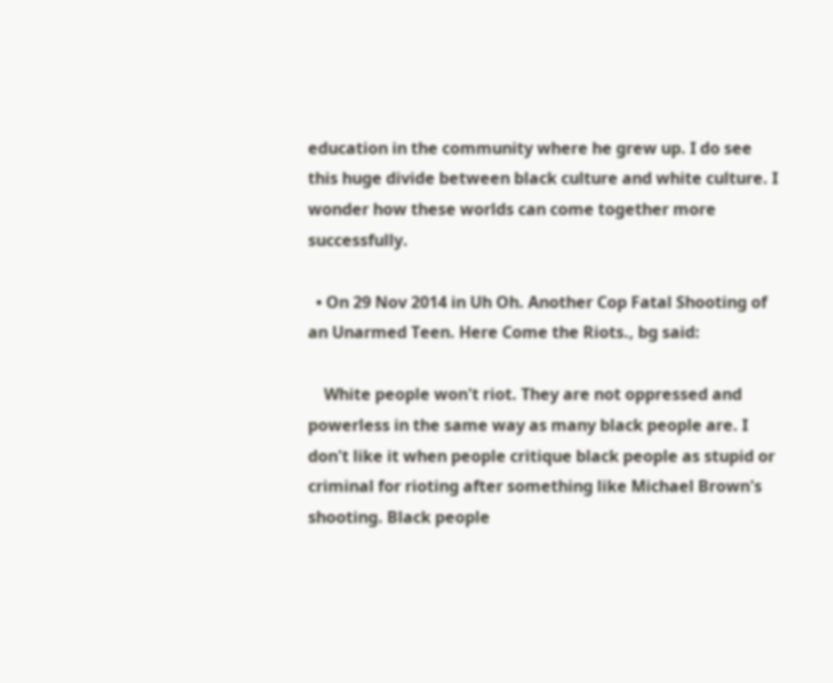education in the community where he grew up. I do see this huge divide between black culture and white culture. I wonder how these worlds can come together more successfully.

  • On 29 Nov 2014 in Uh Oh. Another Cop Fatal Shooting of an Unarmed Teen. Here Come the Riots., bg said:

    White people won't riot. They are not oppressed and powerless in the same way as many black people are. I don't like it when people critique black people as stupid or criminal for rioting after something like Michael Brown's shooting. Black people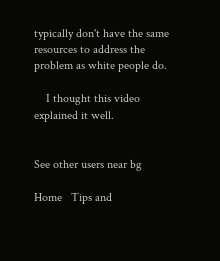typically don't have the same resources to address the problem as white people do.

    I thought this video explained it well.


See other users near bg

Home   Tips and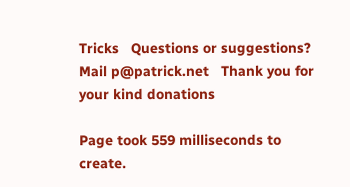Tricks   Questions or suggestions? Mail p@patrick.net   Thank you for your kind donations

Page took 559 milliseconds to create.